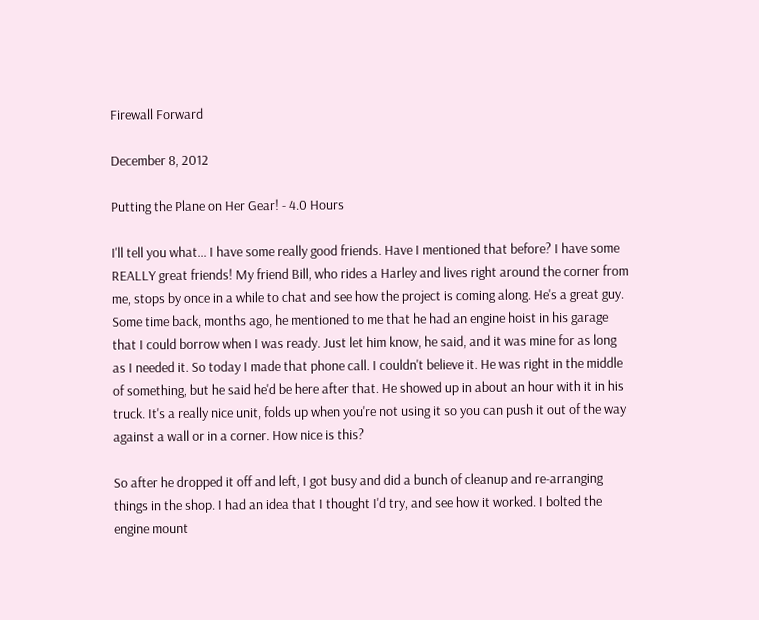Firewall Forward

December 8, 2012

Putting the Plane on Her Gear! - 4.0 Hours

I'll tell you what... I have some really good friends. Have I mentioned that before? I have some REALLY great friends! My friend Bill, who rides a Harley and lives right around the corner from me, stops by once in a while to chat and see how the project is coming along. He's a great guy. Some time back, months ago, he mentioned to me that he had an engine hoist in his garage that I could borrow when I was ready. Just let him know, he said, and it was mine for as long as I needed it. So today I made that phone call. I couldn't believe it. He was right in the middle of something, but he said he'd be here after that. He showed up in about an hour with it in his truck. It's a really nice unit, folds up when you're not using it so you can push it out of the way against a wall or in a corner. How nice is this?

So after he dropped it off and left, I got busy and did a bunch of cleanup and re-arranging things in the shop. I had an idea that I thought I'd try, and see how it worked. I bolted the engine mount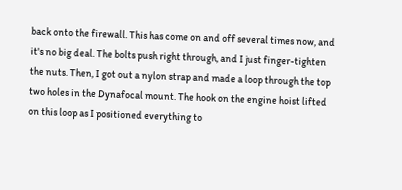back onto the firewall. This has come on and off several times now, and it's no big deal. The bolts push right through, and I just finger-tighten the nuts. Then, I got out a nylon strap and made a loop through the top two holes in the Dynafocal mount. The hook on the engine hoist lifted on this loop as I positioned everything to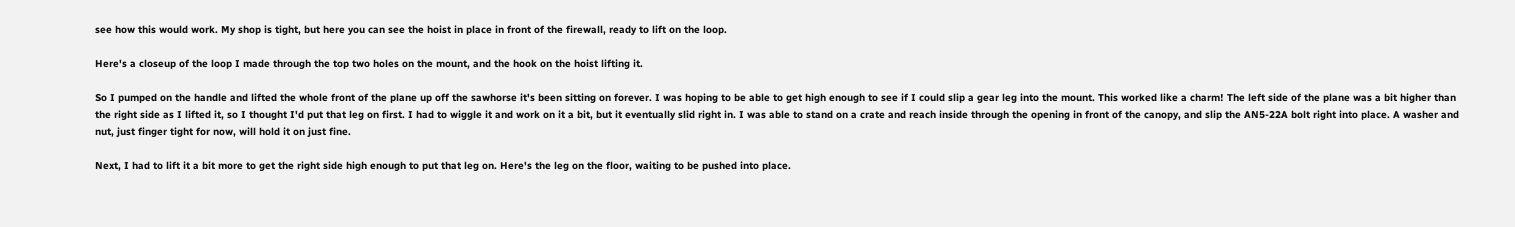see how this would work. My shop is tight, but here you can see the hoist in place in front of the firewall, ready to lift on the loop.

Here's a closeup of the loop I made through the top two holes on the mount, and the hook on the hoist lifting it.

So I pumped on the handle and lifted the whole front of the plane up off the sawhorse it's been sitting on forever. I was hoping to be able to get high enough to see if I could slip a gear leg into the mount. This worked like a charm! The left side of the plane was a bit higher than the right side as I lifted it, so I thought I'd put that leg on first. I had to wiggle it and work on it a bit, but it eventually slid right in. I was able to stand on a crate and reach inside through the opening in front of the canopy, and slip the AN5-22A bolt right into place. A washer and nut, just finger tight for now, will hold it on just fine.

Next, I had to lift it a bit more to get the right side high enough to put that leg on. Here's the leg on the floor, waiting to be pushed into place.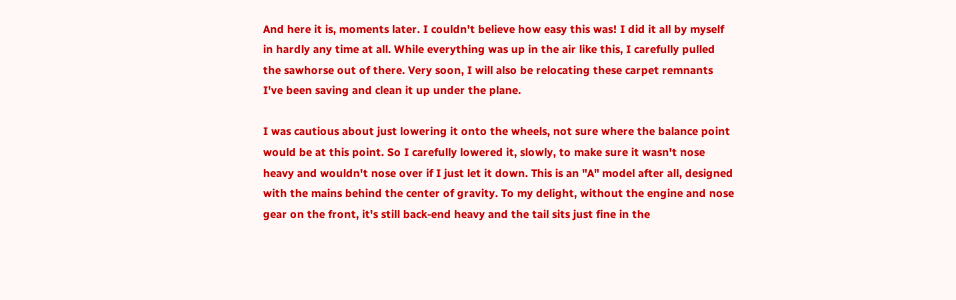And here it is, moments later. I couldn't believe how easy this was! I did it all by myself in hardly any time at all. While everything was up in the air like this, I carefully pulled the sawhorse out of there. Very soon, I will also be relocating these carpet remnants I've been saving and clean it up under the plane.

I was cautious about just lowering it onto the wheels, not sure where the balance point would be at this point. So I carefully lowered it, slowly, to make sure it wasn't nose heavy and wouldn't nose over if I just let it down. This is an "A" model after all, designed with the mains behind the center of gravity. To my delight, without the engine and nose gear on the front, it's still back-end heavy and the tail sits just fine in the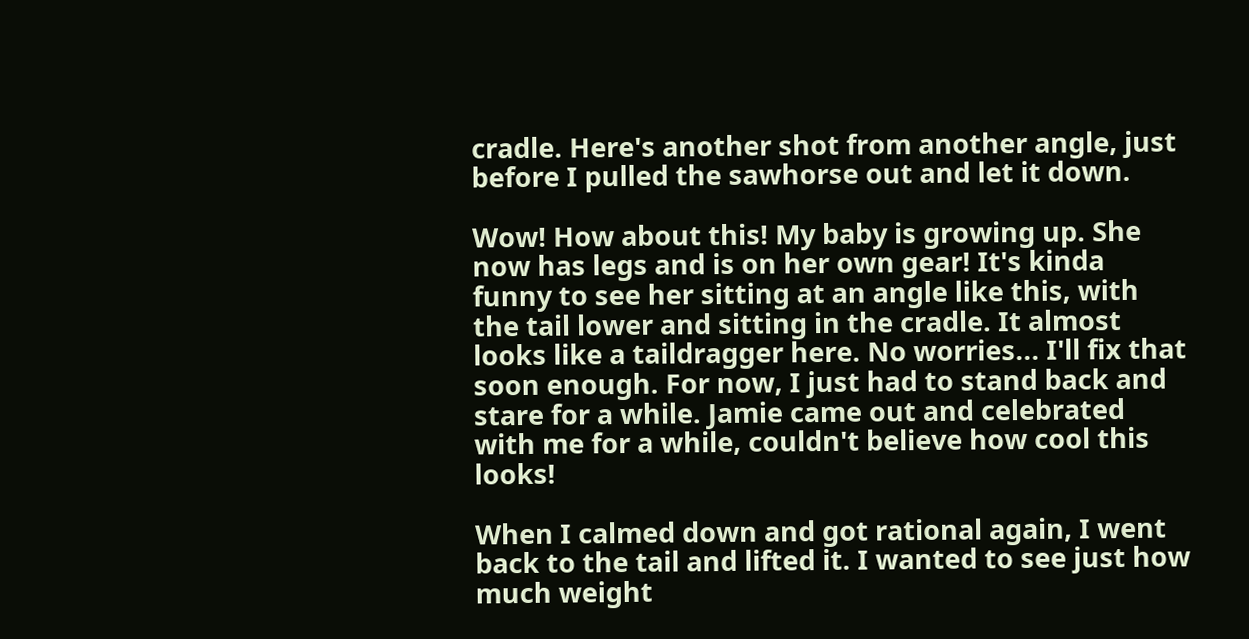cradle. Here's another shot from another angle, just before I pulled the sawhorse out and let it down.

Wow! How about this! My baby is growing up. She now has legs and is on her own gear! It's kinda funny to see her sitting at an angle like this, with the tail lower and sitting in the cradle. It almost looks like a taildragger here. No worries... I'll fix that soon enough. For now, I just had to stand back and stare for a while. Jamie came out and celebrated with me for a while, couldn't believe how cool this looks!

When I calmed down and got rational again, I went back to the tail and lifted it. I wanted to see just how much weight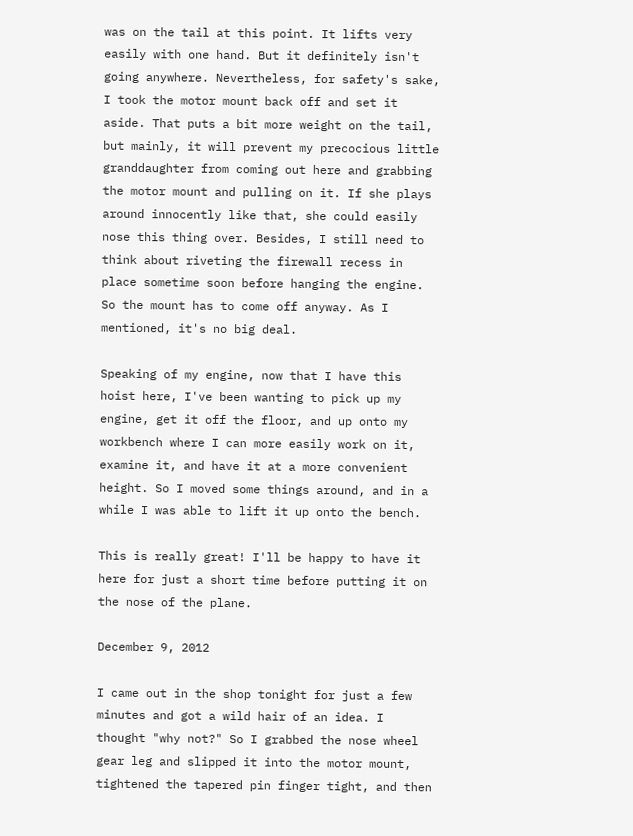was on the tail at this point. It lifts very easily with one hand. But it definitely isn't going anywhere. Nevertheless, for safety's sake, I took the motor mount back off and set it aside. That puts a bit more weight on the tail, but mainly, it will prevent my precocious little granddaughter from coming out here and grabbing the motor mount and pulling on it. If she plays around innocently like that, she could easily nose this thing over. Besides, I still need to think about riveting the firewall recess in place sometime soon before hanging the engine. So the mount has to come off anyway. As I mentioned, it's no big deal.

Speaking of my engine, now that I have this hoist here, I've been wanting to pick up my engine, get it off the floor, and up onto my workbench where I can more easily work on it, examine it, and have it at a more convenient height. So I moved some things around, and in a while I was able to lift it up onto the bench.

This is really great! I'll be happy to have it here for just a short time before putting it on the nose of the plane.

December 9, 2012

I came out in the shop tonight for just a few minutes and got a wild hair of an idea. I thought "why not?" So I grabbed the nose wheel gear leg and slipped it into the motor mount, tightened the tapered pin finger tight, and then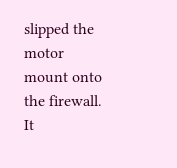slipped the motor mount onto the firewall. It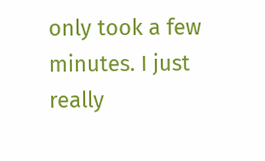only took a few minutes. I just really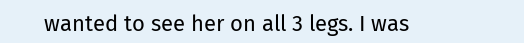wanted to see her on all 3 legs. I was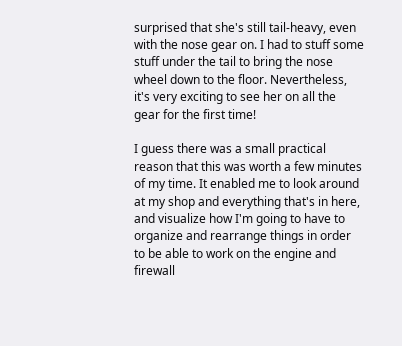surprised that she's still tail-heavy, even with the nose gear on. I had to stuff some stuff under the tail to bring the nose wheel down to the floor. Nevertheless, it's very exciting to see her on all the gear for the first time!

I guess there was a small practical reason that this was worth a few minutes of my time. It enabled me to look around at my shop and everything that's in here, and visualize how I'm going to have to organize and rearrange things in order to be able to work on the engine and firewall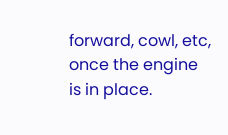forward, cowl, etc, once the engine is in place.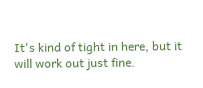It's kind of tight in here, but it will work out just fine.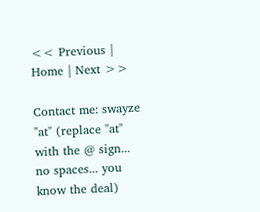<< Previous | Home | Next >>

Contact me: swayze "at" (replace "at" with the @ sign... no spaces... you know the deal)